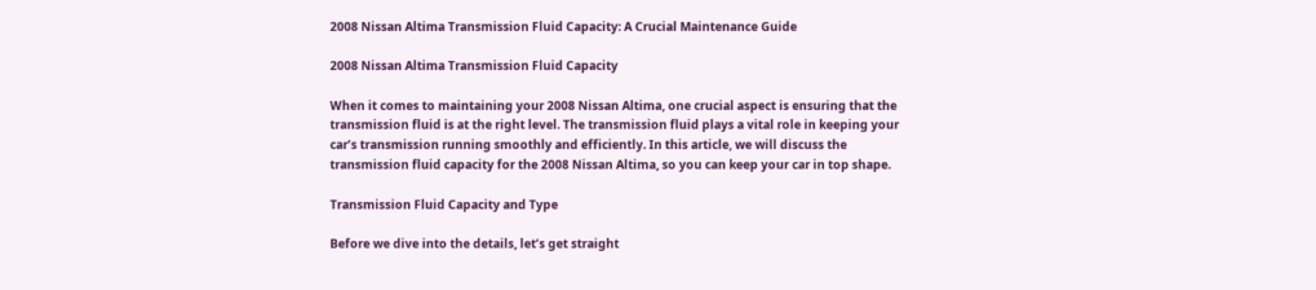2008 Nissan Altima Transmission Fluid Capacity: A Crucial Maintenance Guide

2008 Nissan Altima Transmission Fluid Capacity

When it comes to maintaining your 2008 Nissan Altima, one crucial aspect is ensuring that the transmission fluid is at the right level. The transmission fluid plays a vital role in keeping your car’s transmission running smoothly and efficiently. In this article, we will discuss the transmission fluid capacity for the 2008 Nissan Altima, so you can keep your car in top shape.

Transmission Fluid Capacity and Type

Before we dive into the details, let’s get straight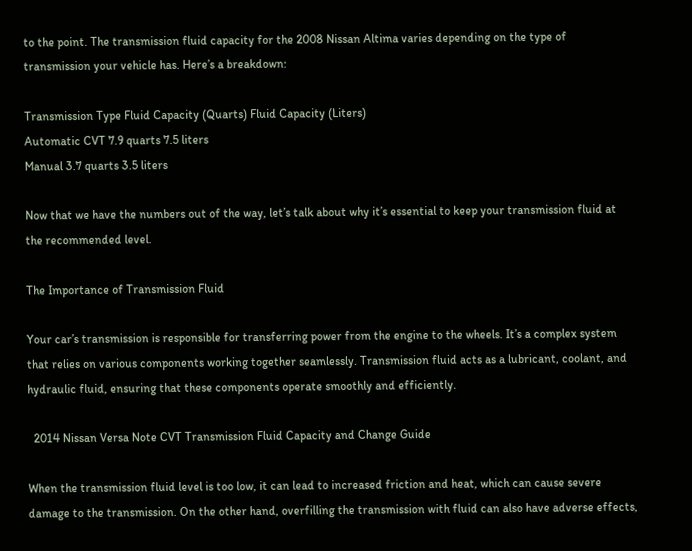to the point. The transmission fluid capacity for the 2008 Nissan Altima varies depending on the type of transmission your vehicle has. Here’s a breakdown:

Transmission Type Fluid Capacity (Quarts) Fluid Capacity (Liters)
Automatic CVT 7.9 quarts 7.5 liters
Manual 3.7 quarts 3.5 liters

Now that we have the numbers out of the way, let’s talk about why it’s essential to keep your transmission fluid at the recommended level.

The Importance of Transmission Fluid

Your car’s transmission is responsible for transferring power from the engine to the wheels. It’s a complex system that relies on various components working together seamlessly. Transmission fluid acts as a lubricant, coolant, and hydraulic fluid, ensuring that these components operate smoothly and efficiently.

  2014 Nissan Versa Note CVT Transmission Fluid Capacity and Change Guide

When the transmission fluid level is too low, it can lead to increased friction and heat, which can cause severe damage to the transmission. On the other hand, overfilling the transmission with fluid can also have adverse effects,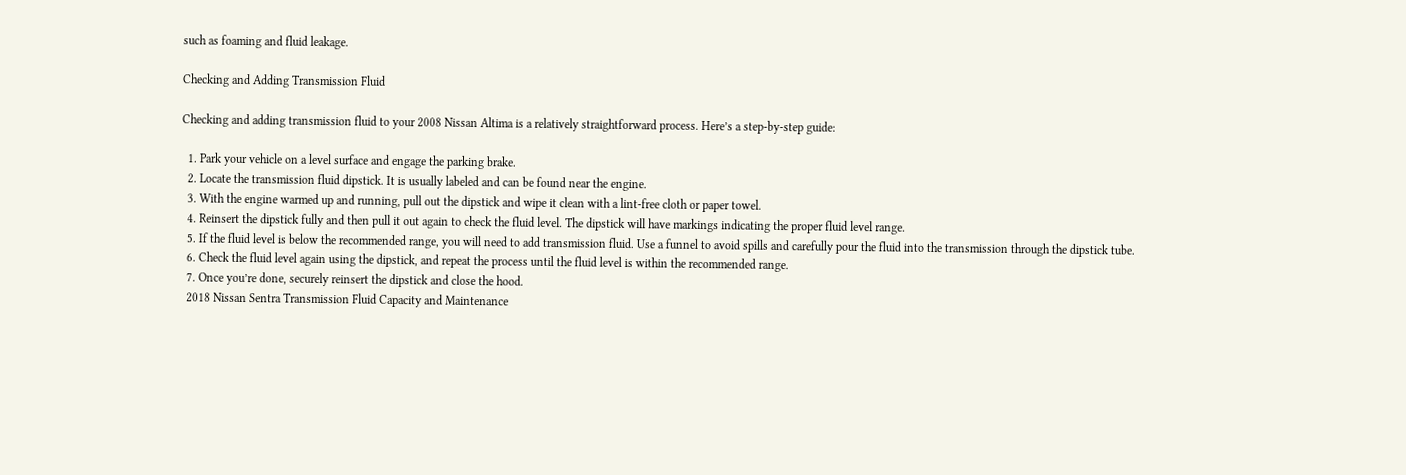such as foaming and fluid leakage.

Checking and Adding Transmission Fluid

Checking and adding transmission fluid to your 2008 Nissan Altima is a relatively straightforward process. Here’s a step-by-step guide:

  1. Park your vehicle on a level surface and engage the parking brake.
  2. Locate the transmission fluid dipstick. It is usually labeled and can be found near the engine.
  3. With the engine warmed up and running, pull out the dipstick and wipe it clean with a lint-free cloth or paper towel.
  4. Reinsert the dipstick fully and then pull it out again to check the fluid level. The dipstick will have markings indicating the proper fluid level range.
  5. If the fluid level is below the recommended range, you will need to add transmission fluid. Use a funnel to avoid spills and carefully pour the fluid into the transmission through the dipstick tube.
  6. Check the fluid level again using the dipstick, and repeat the process until the fluid level is within the recommended range.
  7. Once you’re done, securely reinsert the dipstick and close the hood.
  2018 Nissan Sentra Transmission Fluid Capacity and Maintenance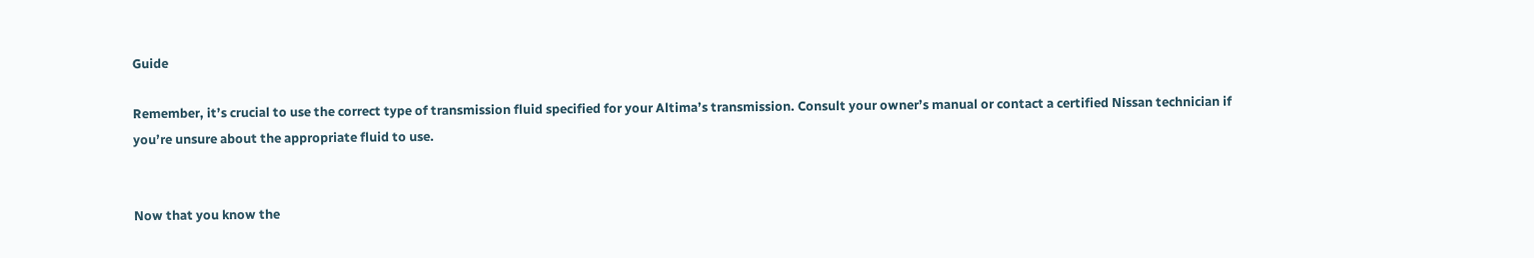Guide

Remember, it’s crucial to use the correct type of transmission fluid specified for your Altima’s transmission. Consult your owner’s manual or contact a certified Nissan technician if you’re unsure about the appropriate fluid to use.


Now that you know the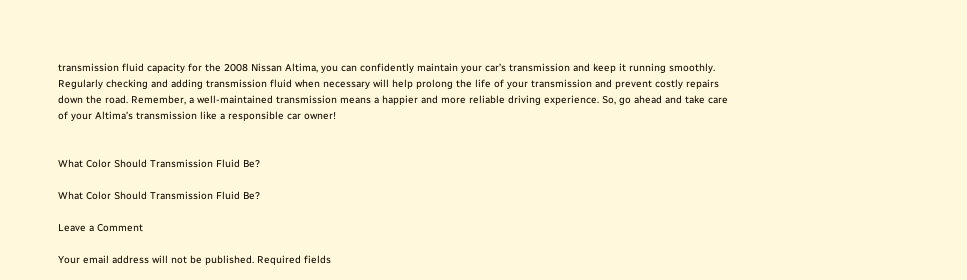transmission fluid capacity for the 2008 Nissan Altima, you can confidently maintain your car’s transmission and keep it running smoothly. Regularly checking and adding transmission fluid when necessary will help prolong the life of your transmission and prevent costly repairs down the road. Remember, a well-maintained transmission means a happier and more reliable driving experience. So, go ahead and take care of your Altima’s transmission like a responsible car owner!


What Color Should Transmission Fluid Be?

What Color Should Transmission Fluid Be?

Leave a Comment

Your email address will not be published. Required fields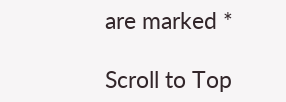are marked *

Scroll to Top